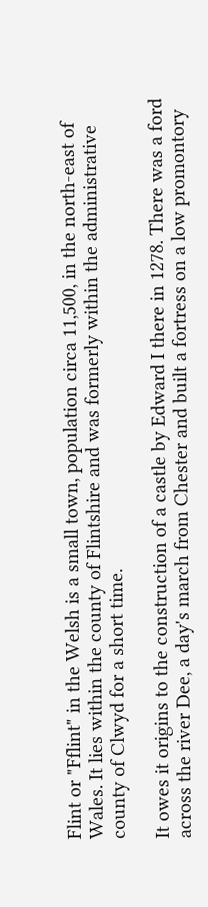Flint or "Fflint" in the Welsh is a small town, population circa 11,500, in the north-east of Wales. It lies within the county of Flintshire and was formerly within the administrative county of Clwyd for a short time.

It owes it origins to the construction of a castle by Edward I there in 1278. There was a ford across the river Dee, a day's march from Chester and built a fortress on a low promontory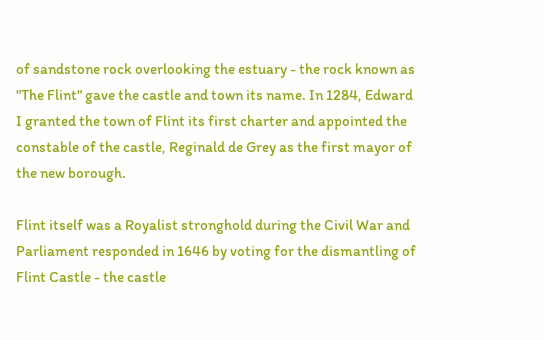of sandstone rock overlooking the estuary - the rock known as "The Flint" gave the castle and town its name. In 1284, Edward I granted the town of Flint its first charter and appointed the constable of the castle, Reginald de Grey as the first mayor of the new borough.

Flint itself was a Royalist stronghold during the Civil War and Parliament responded in 1646 by voting for the dismantling of Flint Castle - the castle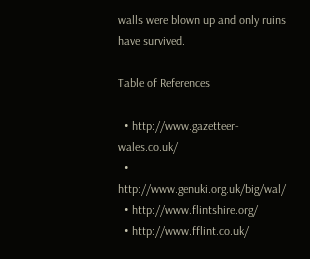walls were blown up and only ruins have survived.

Table of References

  • http://www.gazetteer-wales.co.uk/
  • http://www.genuki.org.uk/big/wal/
  • http://www.flintshire.org/
  • http://www.fflint.co.uk/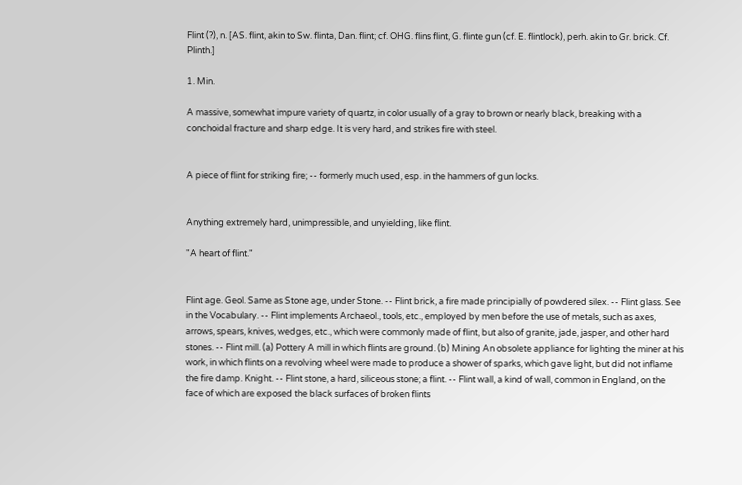Flint (?), n. [AS. flint, akin to Sw. flinta, Dan. flint; cf. OHG. flins flint, G. flinte gun (cf. E. flintlock), perh. akin to Gr. brick. Cf. Plinth.]

1. Min.

A massive, somewhat impure variety of quartz, in color usually of a gray to brown or nearly black, breaking with a conchoidal fracture and sharp edge. It is very hard, and strikes fire with steel.


A piece of flint for striking fire; -- formerly much used, esp. in the hammers of gun locks.


Anything extremely hard, unimpressible, and unyielding, like flint.

"A heart of flint."


Flint age. Geol. Same as Stone age, under Stone. -- Flint brick, a fire made principially of powdered silex. -- Flint glass. See in the Vocabulary. -- Flint implements Archaeol., tools, etc., employed by men before the use of metals, such as axes, arrows, spears, knives, wedges, etc., which were commonly made of flint, but also of granite, jade, jasper, and other hard stones. -- Flint mill. (a) Pottery A mill in which flints are ground. (b) Mining An obsolete appliance for lighting the miner at his work, in which flints on a revolving wheel were made to produce a shower of sparks, which gave light, but did not inflame the fire damp. Knight. -- Flint stone, a hard, siliceous stone; a flint. -- Flint wall, a kind of wall, common in England, on the face of which are exposed the black surfaces of broken flints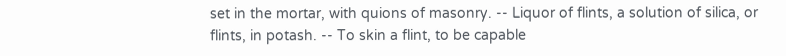set in the mortar, with quions of masonry. -- Liquor of flints, a solution of silica, or flints, in potash. -- To skin a flint, to be capable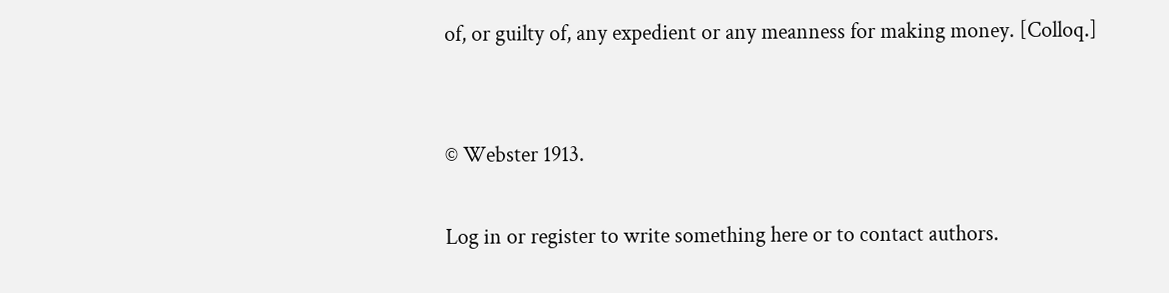of, or guilty of, any expedient or any meanness for making money. [Colloq.]


© Webster 1913.

Log in or register to write something here or to contact authors.